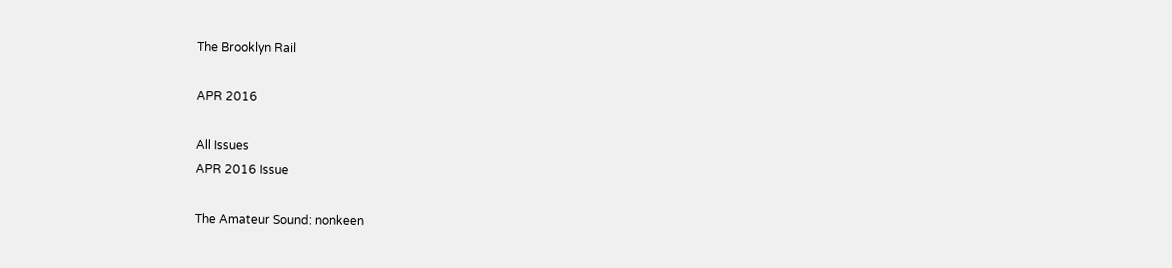The Brooklyn Rail

APR 2016

All Issues
APR 2016 Issue

The Amateur Sound: nonkeen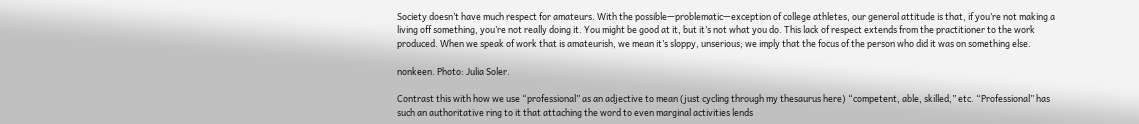Society doesn’t have much respect for amateurs. With the possible—problematic—exception of college athletes, our general attitude is that, if you’re not making a living off something, you’re not really doing it. You might be good at it, but it’s not what you do. This lack of respect extends from the practitioner to the work produced. When we speak of work that is amateurish, we mean it’s sloppy, unserious; we imply that the focus of the person who did it was on something else.

nonkeen. Photo: Julia Soler.

Contrast this with how we use “professional” as an adjective to mean (just cycling through my thesaurus here) “competent, able, skilled,” etc. “Professional” has such an authoritative ring to it that attaching the word to even marginal activities lends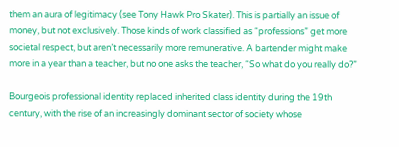them an aura of legitimacy (see Tony Hawk Pro Skater). This is partially an issue of money, but not exclusively. Those kinds of work classified as “professions” get more societal respect, but aren’t necessarily more remunerative. A bartender might make more in a year than a teacher, but no one asks the teacher, “So what do you really do?”

Bourgeois professional identity replaced inherited class identity during the 19th century, with the rise of an increasingly dominant sector of society whose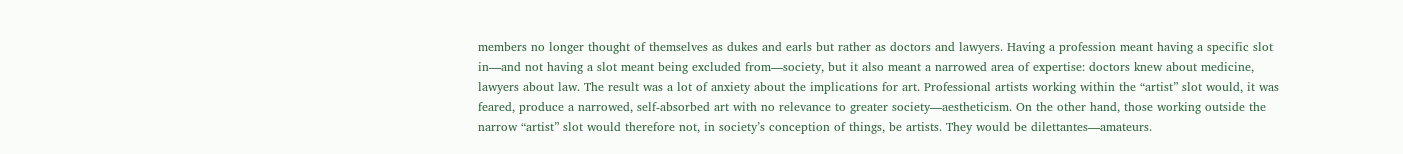members no longer thought of themselves as dukes and earls but rather as doctors and lawyers. Having a profession meant having a specific slot in—and not having a slot meant being excluded from—society, but it also meant a narrowed area of expertise: doctors knew about medicine, lawyers about law. The result was a lot of anxiety about the implications for art. Professional artists working within the “artist” slot would, it was feared, produce a narrowed, self-absorbed art with no relevance to greater society—aestheticism. On the other hand, those working outside the narrow “artist” slot would therefore not, in society’s conception of things, be artists. They would be dilettantes—amateurs.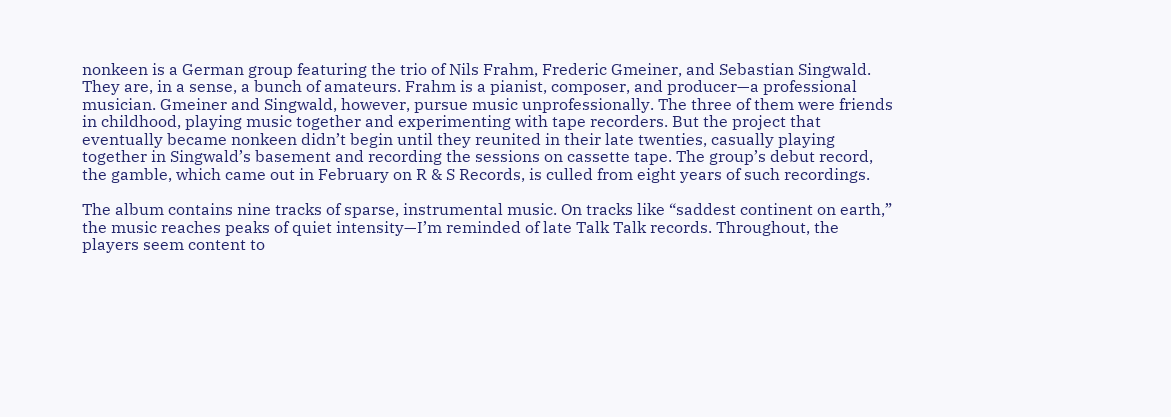nonkeen is a German group featuring the trio of Nils Frahm, Frederic Gmeiner, and Sebastian Singwald. They are, in a sense, a bunch of amateurs. Frahm is a pianist, composer, and producer—a professional musician. Gmeiner and Singwald, however, pursue music unprofessionally. The three of them were friends in childhood, playing music together and experimenting with tape recorders. But the project that eventually became nonkeen didn’t begin until they reunited in their late twenties, casually playing together in Singwald’s basement and recording the sessions on cassette tape. The group’s debut record, the gamble, which came out in February on R & S Records, is culled from eight years of such recordings.

The album contains nine tracks of sparse, instrumental music. On tracks like “saddest continent on earth,” the music reaches peaks of quiet intensity—I’m reminded of late Talk Talk records. Throughout, the players seem content to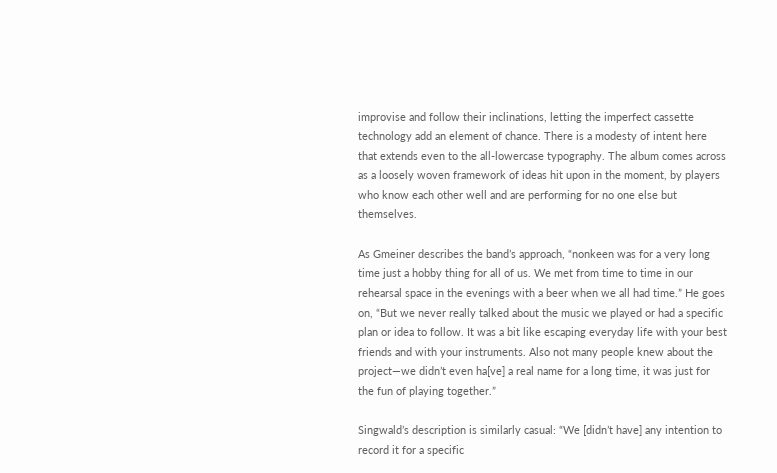improvise and follow their inclinations, letting the imperfect cassette technology add an element of chance. There is a modesty of intent here that extends even to the all-lowercase typography. The album comes across as a loosely woven framework of ideas hit upon in the moment, by players who know each other well and are performing for no one else but themselves.

As Gmeiner describes the band’s approach, “nonkeen was for a very long time just a hobby thing for all of us. We met from time to time in our rehearsal space in the evenings with a beer when we all had time.” He goes on, “But we never really talked about the music we played or had a specific plan or idea to follow. It was a bit like escaping everyday life with your best friends and with your instruments. Also not many people knew about the project—we didn’t even ha[ve] a real name for a long time, it was just for the fun of playing together.”

Singwald’s description is similarly casual: “We [didn’t have] any intention to record it for a specific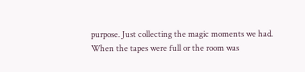purpose. Just collecting the magic moments we had. When the tapes were full or the room was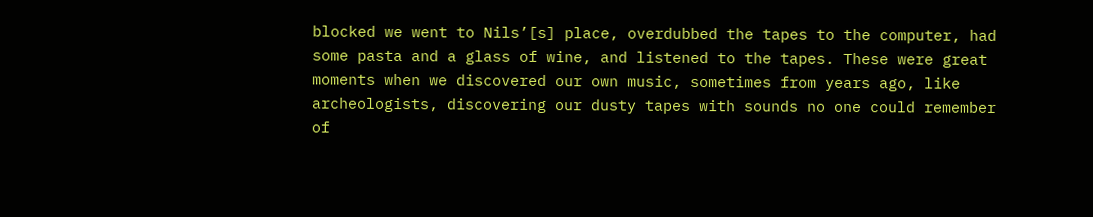blocked we went to Nils’[s] place, overdubbed the tapes to the computer, had some pasta and a glass of wine, and listened to the tapes. These were great moments when we discovered our own music, sometimes from years ago, like archeologists, discovering our dusty tapes with sounds no one could remember of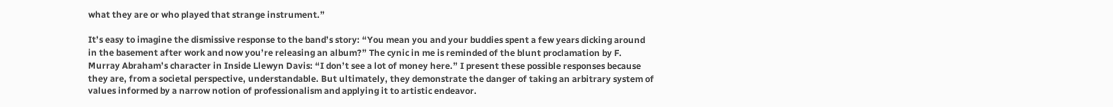what they are or who played that strange instrument.”

It’s easy to imagine the dismissive response to the band’s story: “You mean you and your buddies spent a few years dicking around in the basement after work and now you’re releasing an album?” The cynic in me is reminded of the blunt proclamation by F. Murray Abraham’s character in Inside Llewyn Davis: “I don’t see a lot of money here.” I present these possible responses because they are, from a societal perspective, understandable. But ultimately, they demonstrate the danger of taking an arbitrary system of values informed by a narrow notion of professionalism and applying it to artistic endeavor.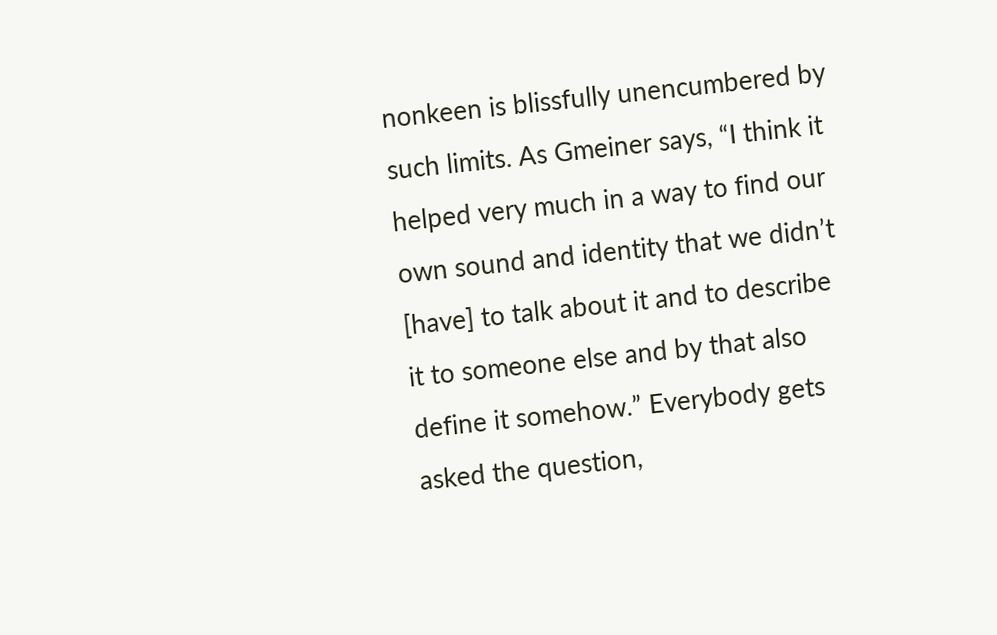nonkeen is blissfully unencumbered by such limits. As Gmeiner says, “I think it helped very much in a way to find our own sound and identity that we didn’t [have] to talk about it and to describe it to someone else and by that also define it somehow.” Everybody gets asked the question,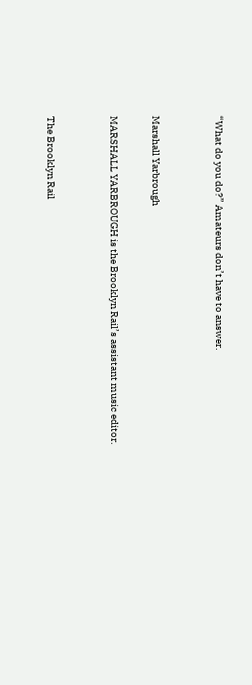“What do you do?” Amateurs don’t have to answer.


Marshall Yarbrough

MARSHALL YARBROUGH is the Brooklyn Rail’s assistant music editor.


The Brooklyn Rail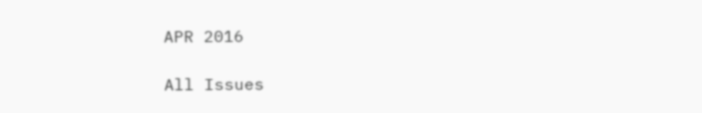APR 2016

All Issues